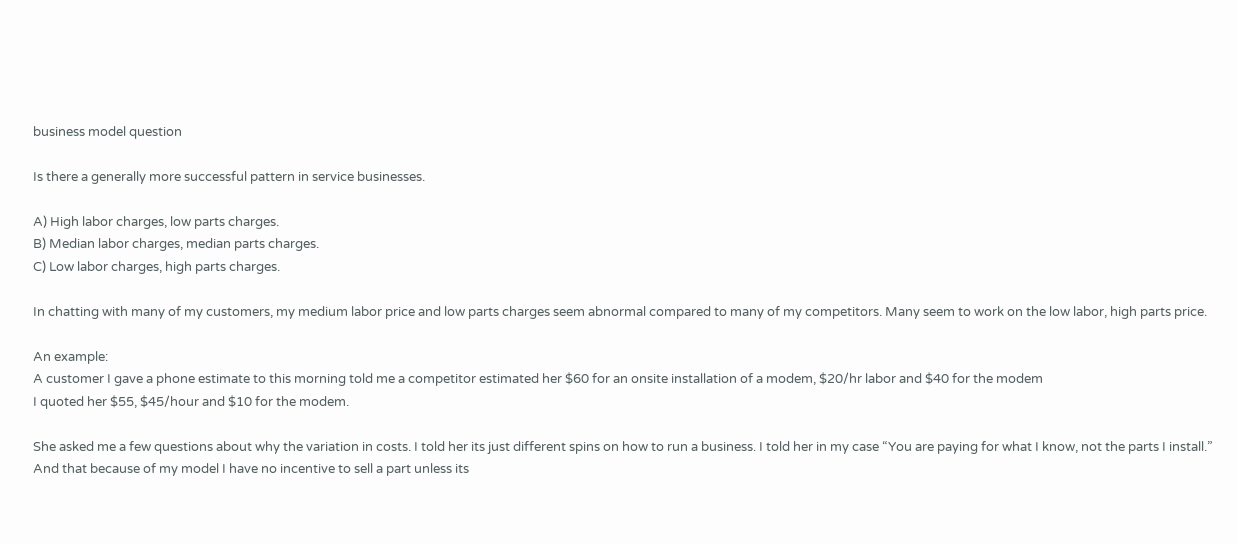business model question

Is there a generally more successful pattern in service businesses.

A) High labor charges, low parts charges.
B) Median labor charges, median parts charges.
C) Low labor charges, high parts charges.

In chatting with many of my customers, my medium labor price and low parts charges seem abnormal compared to many of my competitors. Many seem to work on the low labor, high parts price.

An example:
A customer I gave a phone estimate to this morning told me a competitor estimated her $60 for an onsite installation of a modem, $20/hr labor and $40 for the modem
I quoted her $55, $45/hour and $10 for the modem.

She asked me a few questions about why the variation in costs. I told her its just different spins on how to run a business. I told her in my case “You are paying for what I know, not the parts I install.” And that because of my model I have no incentive to sell a part unless its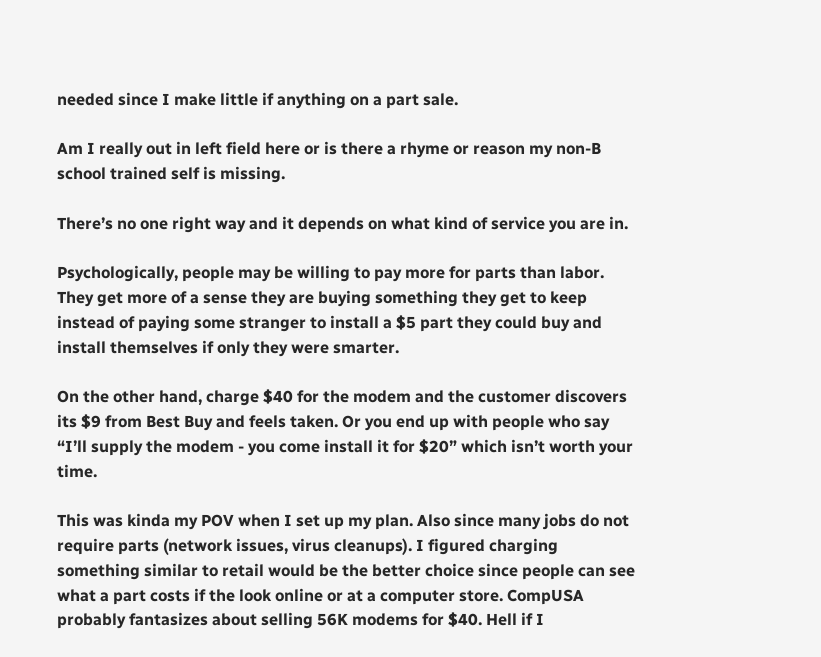needed since I make little if anything on a part sale.

Am I really out in left field here or is there a rhyme or reason my non-B school trained self is missing.

There’s no one right way and it depends on what kind of service you are in.

Psychologically, people may be willing to pay more for parts than labor. They get more of a sense they are buying something they get to keep instead of paying some stranger to install a $5 part they could buy and install themselves if only they were smarter.

On the other hand, charge $40 for the modem and the customer discovers its $9 from Best Buy and feels taken. Or you end up with people who say “I’ll supply the modem - you come install it for $20” which isn’t worth your time.

This was kinda my POV when I set up my plan. Also since many jobs do not require parts (network issues, virus cleanups). I figured charging something similar to retail would be the better choice since people can see what a part costs if the look online or at a computer store. CompUSA probably fantasizes about selling 56K modems for $40. Hell if I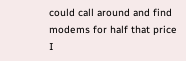could call around and find modems for half that price I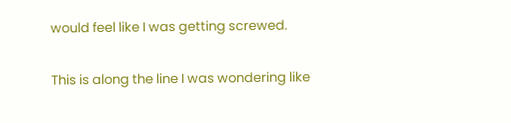would feel like I was getting screwed.

This is along the line I was wondering like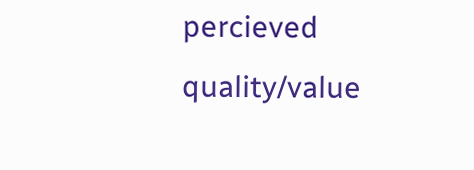percieved quality/value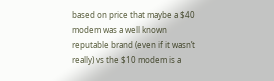based on price that maybe a $40 modem was a well known reputable brand (even if it wasn’t really) vs the $10 modem is a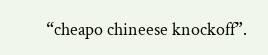“cheapo chineese knockoff”.